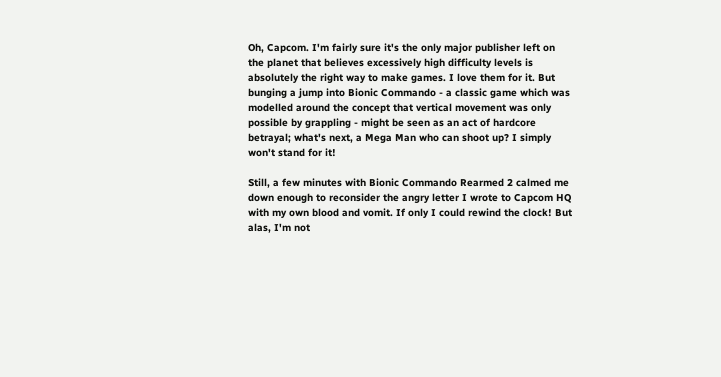Oh, Capcom. I'm fairly sure it's the only major publisher left on the planet that believes excessively high difficulty levels is absolutely the right way to make games. I love them for it. But bunging a jump into Bionic Commando - a classic game which was modelled around the concept that vertical movement was only possible by grappling - might be seen as an act of hardcore betrayal; what's next, a Mega Man who can shoot up? I simply won't stand for it!

Still, a few minutes with Bionic Commando Rearmed 2 calmed me down enough to reconsider the angry letter I wrote to Capcom HQ with my own blood and vomit. If only I could rewind the clock! But alas, I'm not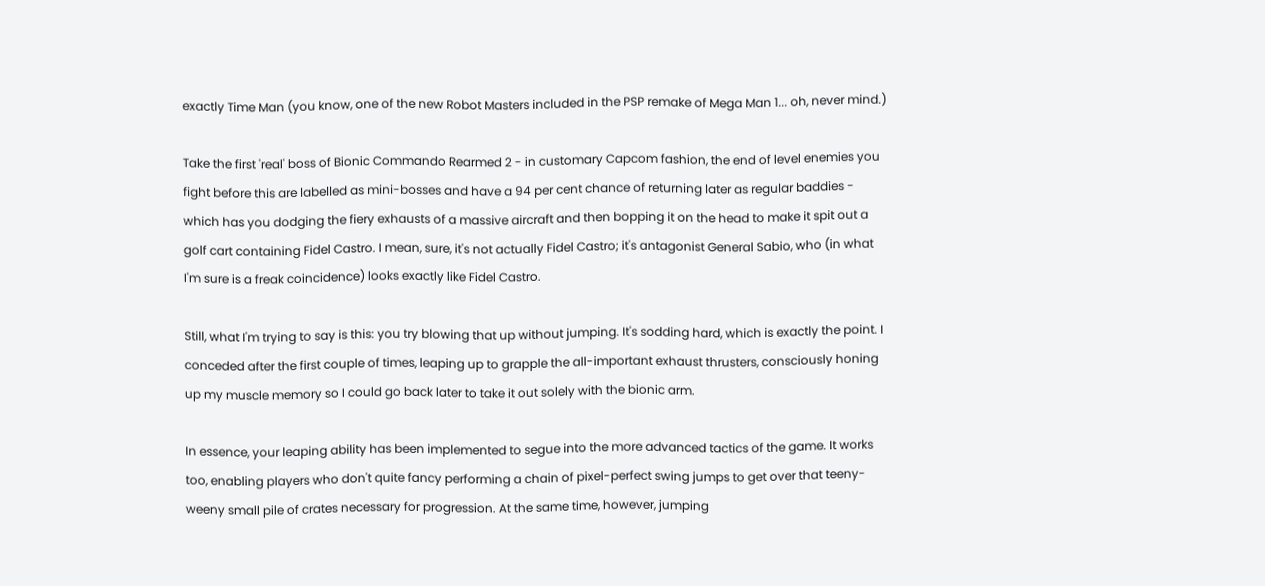exactly Time Man (you know, one of the new Robot Masters included in the PSP remake of Mega Man 1... oh, never mind.)

Take the first 'real' boss of Bionic Commando Rearmed 2 - in customary Capcom fashion, the end of level enemies you fight before this are labelled as mini-bosses and have a 94 per cent chance of returning later as regular baddies - which has you dodging the fiery exhausts of a massive aircraft and then bopping it on the head to make it spit out a golf cart containing Fidel Castro. I mean, sure, it's not actually Fidel Castro; it's antagonist General Sabio, who (in what I'm sure is a freak coincidence) looks exactly like Fidel Castro.

Still, what I'm trying to say is this: you try blowing that up without jumping. It's sodding hard, which is exactly the point. I conceded after the first couple of times, leaping up to grapple the all-important exhaust thrusters, consciously honing up my muscle memory so I could go back later to take it out solely with the bionic arm.

In essence, your leaping ability has been implemented to segue into the more advanced tactics of the game. It works too, enabling players who don't quite fancy performing a chain of pixel-perfect swing jumps to get over that teeny-weeny small pile of crates necessary for progression. At the same time, however, jumping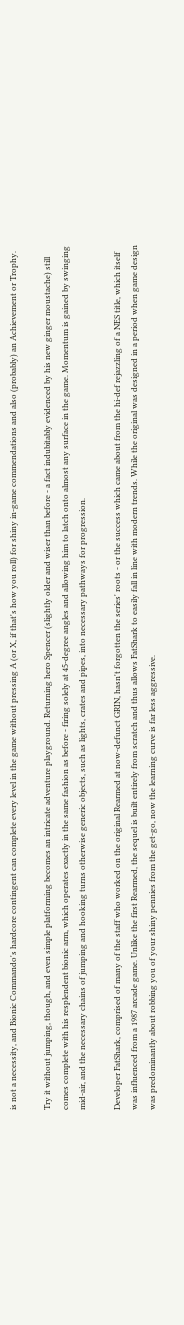is not a necessity, and Bionic Commando's hardcore contingent can complete every level in the game without pressing A (or X, if that's how you roll) for shiny in-game commendations and also (probably) an Achievement or Trophy.

Try it without jumping, though, and even simple platforming becomes an intricate adventure playground. Returning hero Spencer (slightly older and wiser than before - a fact indubitably evidenced by his new ginger moustache) still comes complete with his resplendent bionic arm, which operates exactly in the same fashion as before - firing solely at 45-degree angles and allowing him to latch onto almost any surface in the game. Momentum is gained by swinging mid-air, and the necessary chains of jumping and hooking turns otherwise generic objects, such as lights, crates and pipes, into necessary pathways for progression.

Developer FatShark, comprised of many of the staff who worked on the original Rearmed at now-defunct GRIN, hasn't forgotten the series' roots - or the success which came about from the hi-def rejazzling of a NES title, which itself was influenced from a 1987 arcade game. Unlike the first Rearmed, the sequel is built entirely from scratch and thus allows FatShark to easily fall in line with modern trends. While the original was designed in a period when game design was predominantly about robbing you of your shiny pennies from the get-go, now the learning curve is far less aggressive.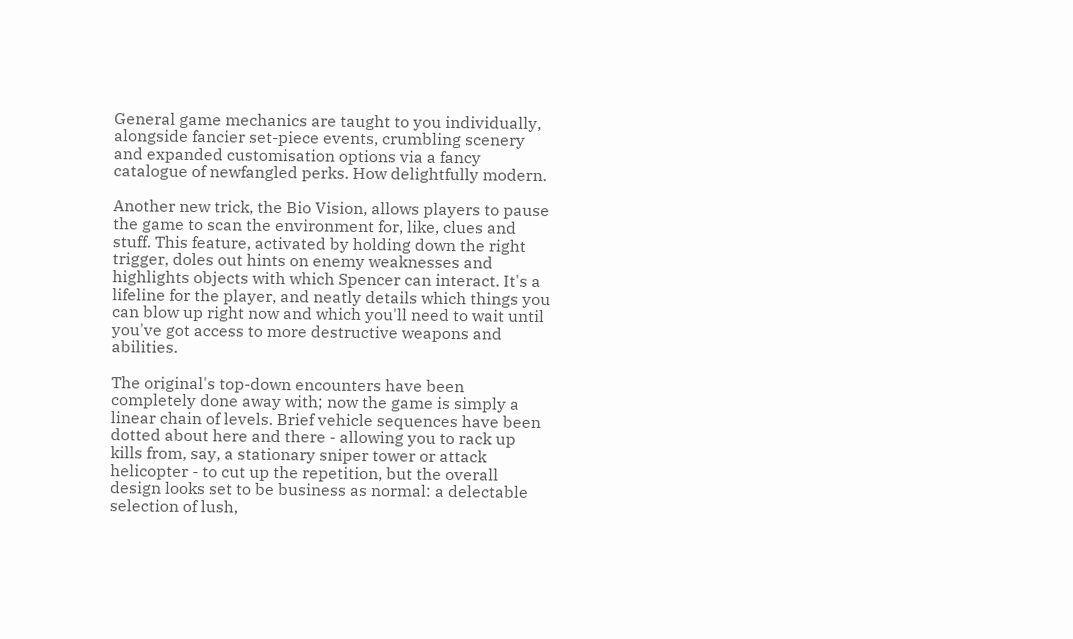General game mechanics are taught to you individually, alongside fancier set-piece events, crumbling scenery and expanded customisation options via a fancy catalogue of newfangled perks. How delightfully modern.

Another new trick, the Bio Vision, allows players to pause the game to scan the environment for, like, clues and stuff. This feature, activated by holding down the right trigger, doles out hints on enemy weaknesses and highlights objects with which Spencer can interact. It's a lifeline for the player, and neatly details which things you can blow up right now and which you'll need to wait until you've got access to more destructive weapons and abilities.

The original's top-down encounters have been completely done away with; now the game is simply a linear chain of levels. Brief vehicle sequences have been dotted about here and there - allowing you to rack up kills from, say, a stationary sniper tower or attack helicopter - to cut up the repetition, but the overall design looks set to be business as normal: a delectable selection of lush,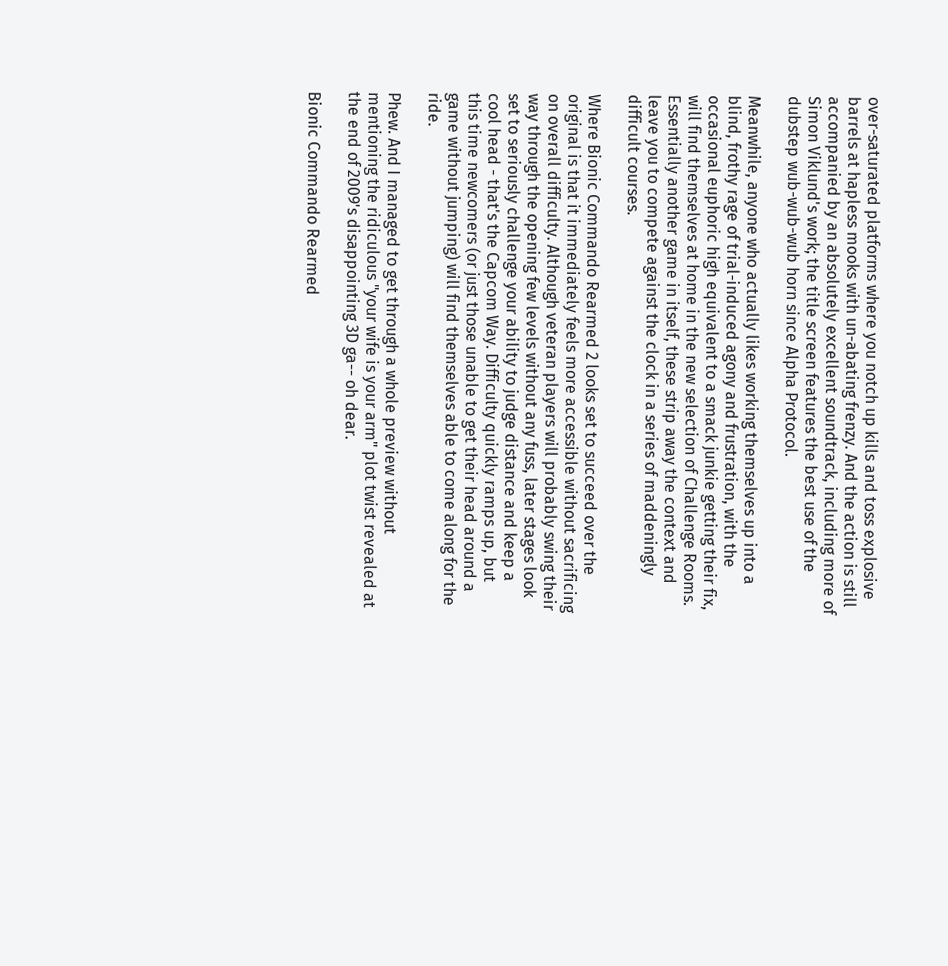over-saturated platforms where you notch up kills and toss explosive barrels at hapless mooks with un-abating frenzy. And the action is still accompanied by an absolutely excellent soundtrack, including more of Simon Viklund's work; the title screen features the best use of the dubstep wub-wub-wub horn since Alpha Protocol.

Meanwhile, anyone who actually likes working themselves up into a blind, frothy rage of trial-induced agony and frustration, with the occasional euphoric high equivalent to a smack junkie getting their fix, will find themselves at home in the new selection of Challenge Rooms. Essentially another game in itself, these strip away the context and leave you to compete against the clock in a series of maddeningly difficult courses.

Where Bionic Commando Rearmed 2 looks set to succeed over the original is that it immediately feels more accessible without sacrificing on overall difficulty. Although veteran players will probably swing their way through the opening few levels without any fuss, later stages look set to seriously challenge your ability to judge distance and keep a cool head - that's the Capcom Way. Difficulty quickly ramps up, but this time newcomers (or just those unable to get their head around a game without jumping) will find themselves able to come along for the ride.

Phew. And I managed to get through a whole preview without mentioning the ridiculous "your wife is your arm" plot twist revealed at the end of 2009's disappointing 3D ga-- oh dear.

Bionic Commando Rearmed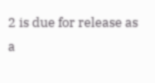2 is due for release as a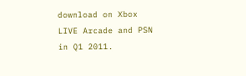download on Xbox LIVE Arcade and PSN in Q1 2011.